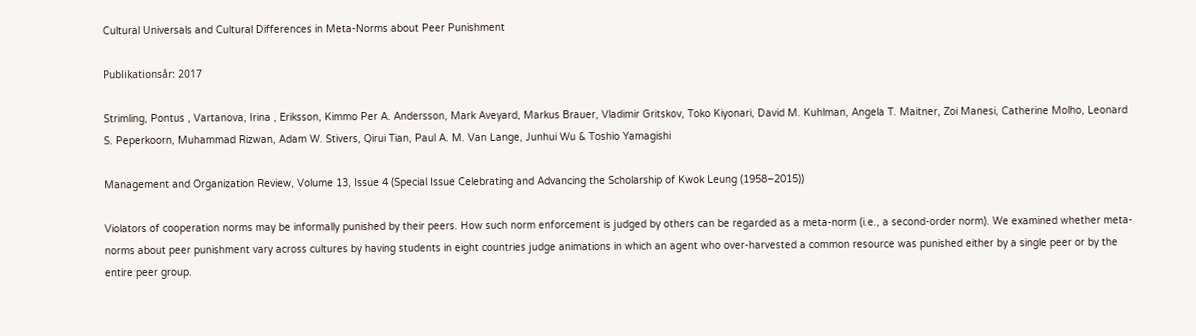Cultural Universals and Cultural Differences in Meta-Norms about Peer Punishment

Publikationsår: 2017

Strimling, Pontus , Vartanova, Irina , Eriksson, Kimmo Per A. Andersson, Mark Aveyard, Markus Brauer, Vladimir Gritskov, Toko Kiyonari, David M. Kuhlman, Angela T. Maitner, Zoi Manesi, Catherine Molho, Leonard S. Peperkoorn, Muhammad Rizwan, Adam W. Stivers, Qirui Tian, Paul A. M. Van Lange, Junhui Wu & Toshio Yamagishi

Management and Organization Review, Volume 13, Issue 4 (Special Issue Celebrating and Advancing the Scholarship of Kwok Leung (1958–2015))

Violators of cooperation norms may be informally punished by their peers. How such norm enforcement is judged by others can be regarded as a meta-norm (i.e., a second-order norm). We examined whether meta-norms about peer punishment vary across cultures by having students in eight countries judge animations in which an agent who over-harvested a common resource was punished either by a single peer or by the entire peer group.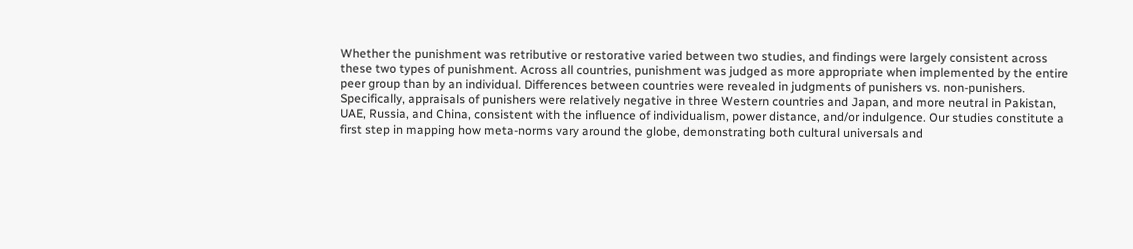Whether the punishment was retributive or restorative varied between two studies, and findings were largely consistent across these two types of punishment. Across all countries, punishment was judged as more appropriate when implemented by the entire peer group than by an individual. Differences between countries were revealed in judgments of punishers vs. non-punishers. Specifically, appraisals of punishers were relatively negative in three Western countries and Japan, and more neutral in Pakistan, UAE, Russia, and China, consistent with the influence of individualism, power distance, and/or indulgence. Our studies constitute a first step in mapping how meta-norms vary around the globe, demonstrating both cultural universals and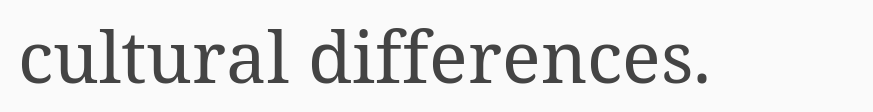cultural differences.